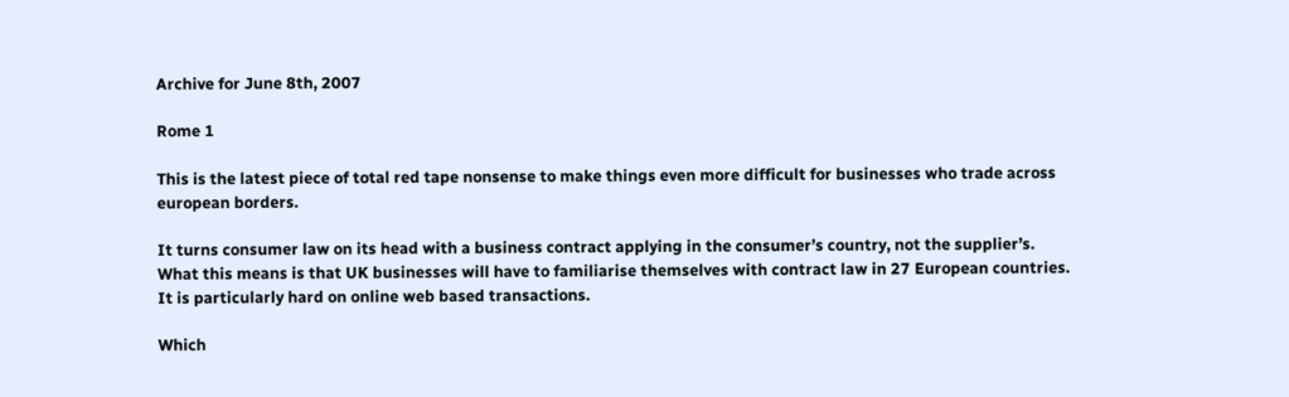Archive for June 8th, 2007

Rome 1

This is the latest piece of total red tape nonsense to make things even more difficult for businesses who trade across european borders.

It turns consumer law on its head with a business contract applying in the consumer’s country, not the supplier’s.   What this means is that UK businesses will have to familiarise themselves with contract law in 27 European countries.     It is particularly hard on online web based transactions.

Which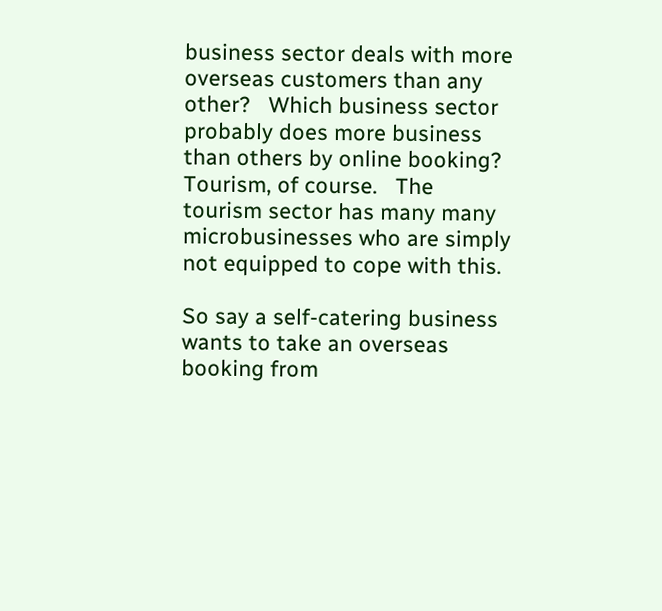business sector deals with more overseas customers than any other?   Which business sector probably does more business than others by online booking?   Tourism, of course.   The tourism sector has many many microbusinesses who are simply not equipped to cope with this.

So say a self-catering business wants to take an overseas booking from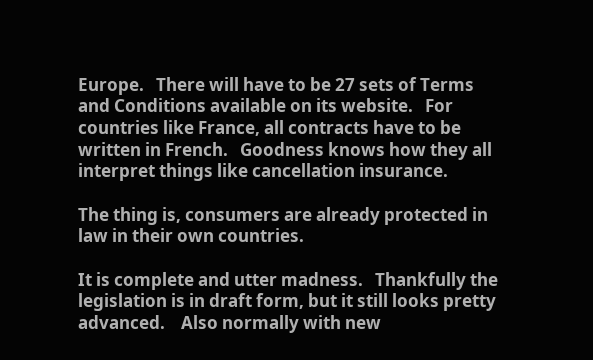Europe.   There will have to be 27 sets of Terms and Conditions available on its website.   For countries like France, all contracts have to be written in French.   Goodness knows how they all interpret things like cancellation insurance.

The thing is, consumers are already protected in law in their own countries.

It is complete and utter madness.   Thankfully the legislation is in draft form, but it still looks pretty advanced.    Also normally with new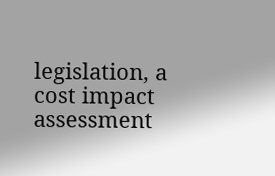legislation, a cost impact assessment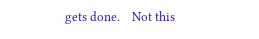gets done.    Not this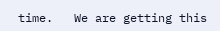time.   We are getting this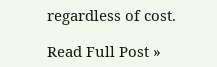regardless of cost.

Read Full Post »